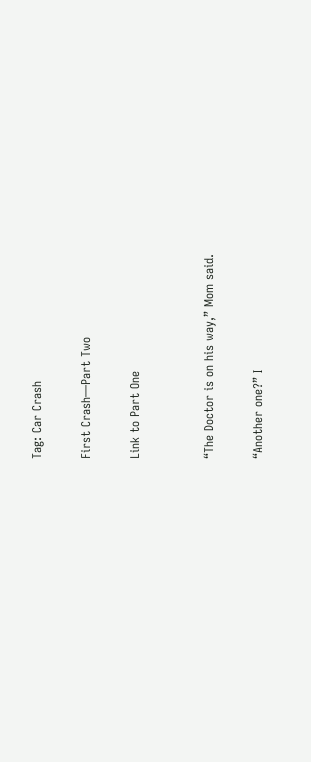Tag: Car Crash

First Crash—Part Two

Link to Part One


“The Doctor is on his way,” Mom said.

“Another one?” I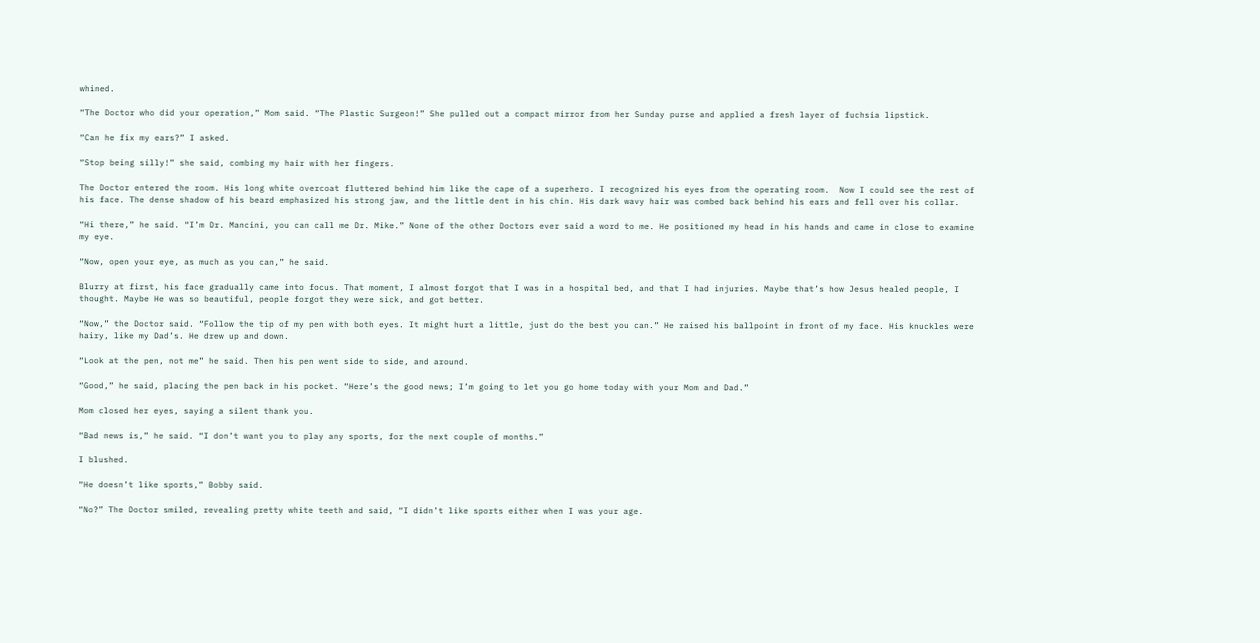whined.

“The Doctor who did your operation,” Mom said. “The Plastic Surgeon!” She pulled out a compact mirror from her Sunday purse and applied a fresh layer of fuchsia lipstick.

“Can he fix my ears?” I asked.

“Stop being silly!” she said, combing my hair with her fingers.

The Doctor entered the room. His long white overcoat fluttered behind him like the cape of a superhero. I recognized his eyes from the operating room.  Now I could see the rest of his face. The dense shadow of his beard emphasized his strong jaw, and the little dent in his chin. His dark wavy hair was combed back behind his ears and fell over his collar.

“Hi there,” he said. “I’m Dr. Mancini, you can call me Dr. Mike.” None of the other Doctors ever said a word to me. He positioned my head in his hands and came in close to examine my eye.

“Now, open your eye, as much as you can,” he said.

Blurry at first, his face gradually came into focus. That moment, I almost forgot that I was in a hospital bed, and that I had injuries. Maybe that’s how Jesus healed people, I thought. Maybe He was so beautiful, people forgot they were sick, and got better.

“Now,” the Doctor said. “Follow the tip of my pen with both eyes. It might hurt a little, just do the best you can.” He raised his ballpoint in front of my face. His knuckles were hairy, like my Dad’s. He drew up and down.

“Look at the pen, not me” he said. Then his pen went side to side, and around.

“Good,” he said, placing the pen back in his pocket. “Here’s the good news; I’m going to let you go home today with your Mom and Dad.”

Mom closed her eyes, saying a silent thank you.

“Bad news is,” he said. “I don’t want you to play any sports, for the next couple of months.”

I blushed.

“He doesn’t like sports,” Bobby said.

“No?” The Doctor smiled, revealing pretty white teeth and said, “I didn’t like sports either when I was your age.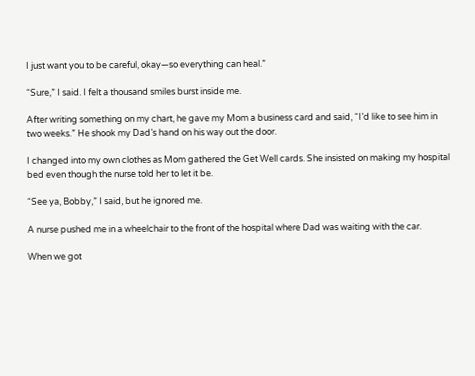I just want you to be careful, okay—so everything can heal.”

“Sure,” I said. I felt a thousand smiles burst inside me.

After writing something on my chart, he gave my Mom a business card and said, “I’d like to see him in two weeks.” He shook my Dad’s hand on his way out the door.

I changed into my own clothes as Mom gathered the Get Well cards. She insisted on making my hospital bed even though the nurse told her to let it be.

“See ya, Bobby,” I said, but he ignored me.

A nurse pushed me in a wheelchair to the front of the hospital where Dad was waiting with the car.

When we got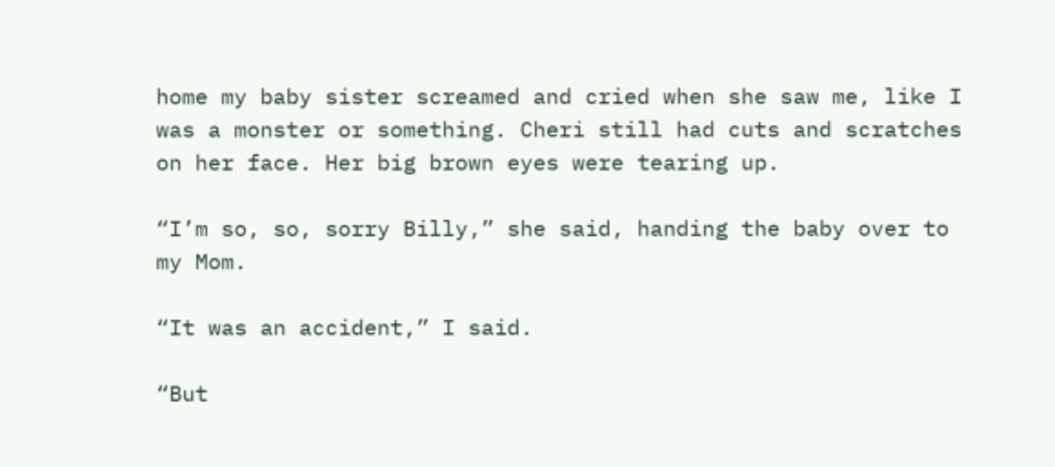home my baby sister screamed and cried when she saw me, like I was a monster or something. Cheri still had cuts and scratches on her face. Her big brown eyes were tearing up.

“I’m so, so, sorry Billy,” she said, handing the baby over to my Mom.

“It was an accident,” I said.

“But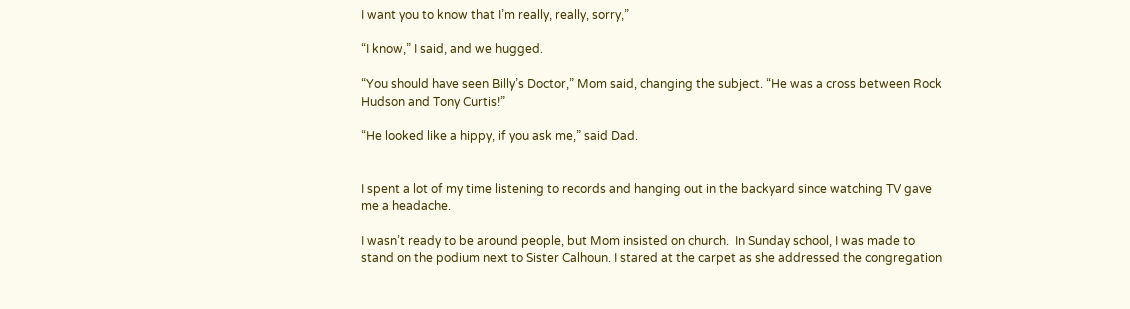I want you to know that I’m really, really, sorry,”

“I know,” I said, and we hugged.

“You should have seen Billy’s Doctor,” Mom said, changing the subject. “He was a cross between Rock Hudson and Tony Curtis!”

“He looked like a hippy, if you ask me,” said Dad.


I spent a lot of my time listening to records and hanging out in the backyard since watching TV gave me a headache.

I wasn’t ready to be around people, but Mom insisted on church.  In Sunday school, I was made to stand on the podium next to Sister Calhoun. I stared at the carpet as she addressed the congregation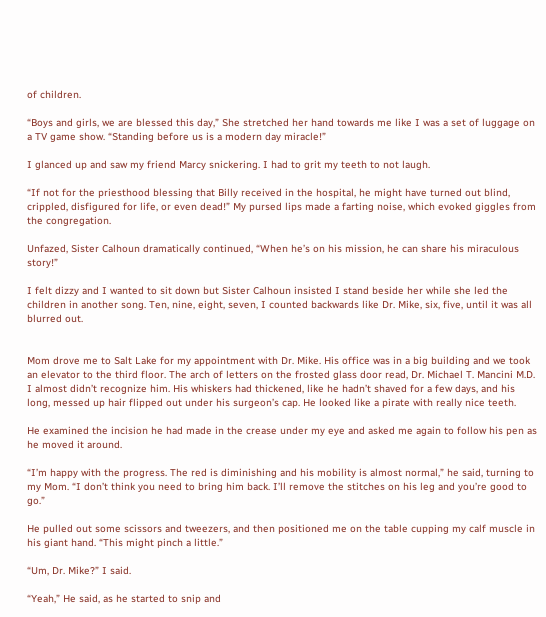of children.

“Boys and girls, we are blessed this day,” She stretched her hand towards me like I was a set of luggage on a TV game show. “Standing before us is a modern day miracle!”

I glanced up and saw my friend Marcy snickering. I had to grit my teeth to not laugh.

“If not for the priesthood blessing that Billy received in the hospital, he might have turned out blind, crippled, disfigured for life, or even dead!” My pursed lips made a farting noise, which evoked giggles from the congregation.

Unfazed, Sister Calhoun dramatically continued, “When he’s on his mission, he can share his miraculous story!”

I felt dizzy and I wanted to sit down but Sister Calhoun insisted I stand beside her while she led the children in another song. Ten, nine, eight, seven, I counted backwards like Dr. Mike, six, five, until it was all blurred out.


Mom drove me to Salt Lake for my appointment with Dr. Mike. His office was in a big building and we took an elevator to the third floor. The arch of letters on the frosted glass door read, Dr. Michael T. Mancini M.D.  I almost didn’t recognize him. His whiskers had thickened, like he hadn’t shaved for a few days, and his long, messed up hair flipped out under his surgeon’s cap. He looked like a pirate with really nice teeth.

He examined the incision he had made in the crease under my eye and asked me again to follow his pen as he moved it around.

“I’m happy with the progress. The red is diminishing and his mobility is almost normal,” he said, turning to my Mom. “I don’t think you need to bring him back. I’ll remove the stitches on his leg and you’re good to go.”

He pulled out some scissors and tweezers, and then positioned me on the table cupping my calf muscle in his giant hand. “This might pinch a little.”

“Um, Dr. Mike?” I said.

“Yeah,” He said, as he started to snip and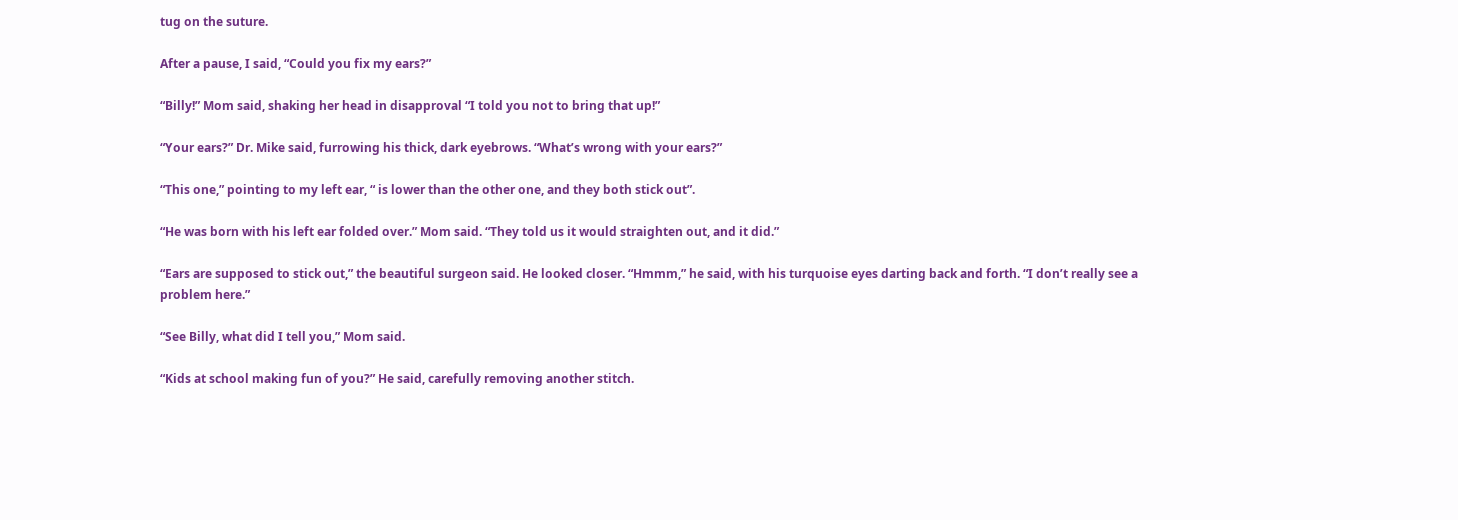tug on the suture.

After a pause, I said, “Could you fix my ears?”

“Billy!” Mom said, shaking her head in disapproval “I told you not to bring that up!”

“Your ears?” Dr. Mike said, furrowing his thick, dark eyebrows. “What’s wrong with your ears?”

“This one,” pointing to my left ear, “ is lower than the other one, and they both stick out”.

“He was born with his left ear folded over.” Mom said. “They told us it would straighten out, and it did.”

“Ears are supposed to stick out,” the beautiful surgeon said. He looked closer. “Hmmm,” he said, with his turquoise eyes darting back and forth. “I don’t really see a problem here.”

“See Billy, what did I tell you,” Mom said.

“Kids at school making fun of you?” He said, carefully removing another stitch.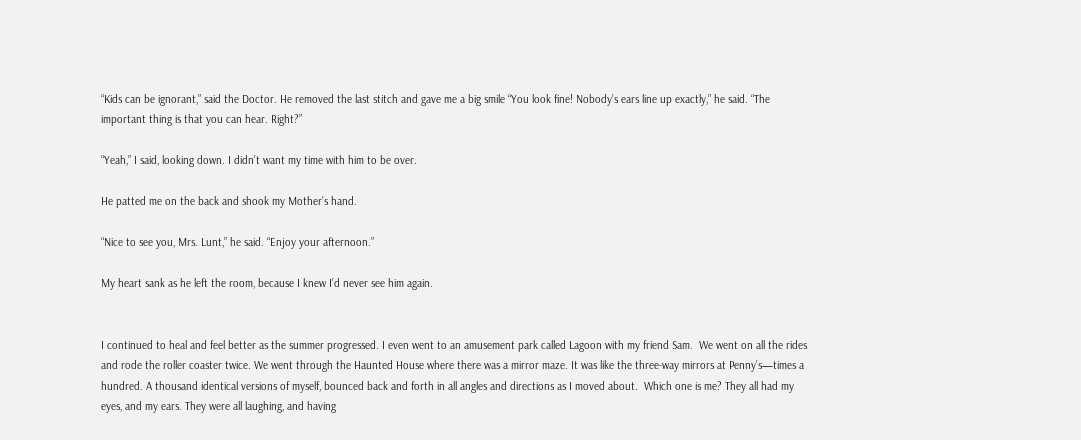“Kids can be ignorant,” said the Doctor. He removed the last stitch and gave me a big smile “You look fine! Nobody’s ears line up exactly,” he said. “The important thing is that you can hear. Right?”

“Yeah,” I said, looking down. I didn’t want my time with him to be over.

He patted me on the back and shook my Mother’s hand.

“Nice to see you, Mrs. Lunt,” he said. “Enjoy your afternoon.”

My heart sank as he left the room, because I knew I’d never see him again.


I continued to heal and feel better as the summer progressed. I even went to an amusement park called Lagoon with my friend Sam.  We went on all the rides and rode the roller coaster twice. We went through the Haunted House where there was a mirror maze. It was like the three-way mirrors at Penny’s—times a hundred. A thousand identical versions of myself, bounced back and forth in all angles and directions as I moved about.  Which one is me? They all had my eyes, and my ears. They were all laughing, and having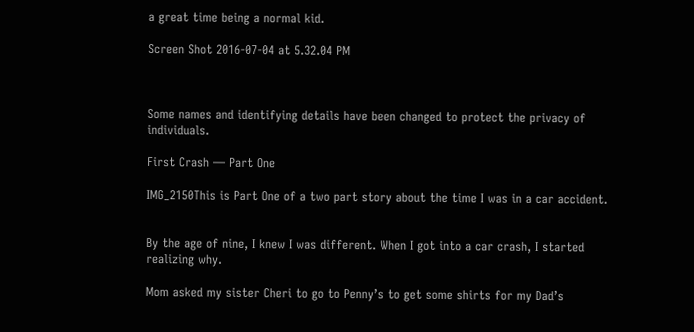a great time being a normal kid.

Screen Shot 2016-07-04 at 5.32.04 PM



Some names and identifying details have been changed to protect the privacy of individuals.

First Crash — Part One

IMG_2150This is Part One of a two part story about the time I was in a car accident.


By the age of nine, I knew I was different. When I got into a car crash, I started realizing why.

Mom asked my sister Cheri to go to Penny’s to get some shirts for my Dad’s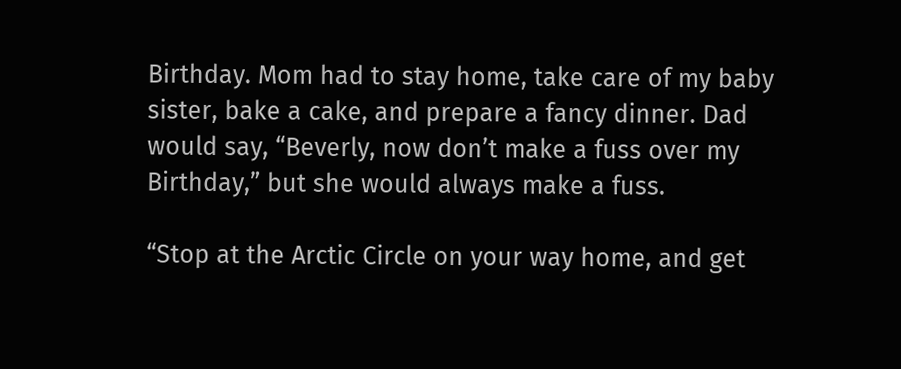Birthday. Mom had to stay home, take care of my baby sister, bake a cake, and prepare a fancy dinner. Dad would say, “Beverly, now don’t make a fuss over my Birthday,” but she would always make a fuss.

“Stop at the Arctic Circle on your way home, and get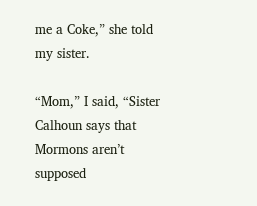me a Coke,” she told my sister.

“Mom,” I said, “Sister Calhoun says that Mormons aren’t supposed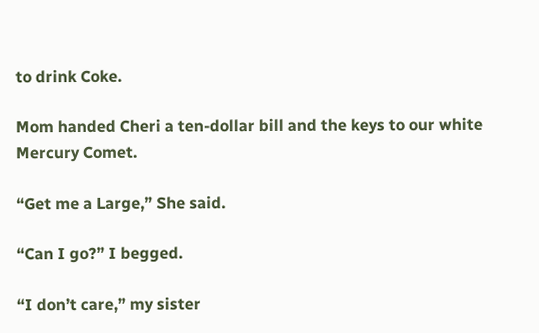to drink Coke.

Mom handed Cheri a ten-dollar bill and the keys to our white Mercury Comet.

“Get me a Large,” She said.

“Can I go?” I begged.

“I don’t care,” my sister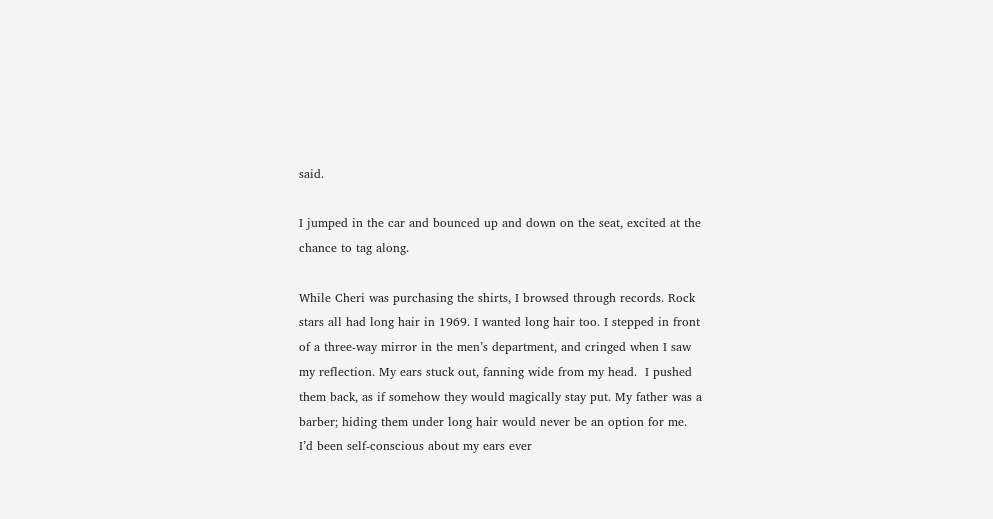said.

I jumped in the car and bounced up and down on the seat, excited at the chance to tag along.

While Cheri was purchasing the shirts, I browsed through records. Rock stars all had long hair in 1969. I wanted long hair too. I stepped in front of a three-way mirror in the men’s department, and cringed when I saw my reflection. My ears stuck out, fanning wide from my head.  I pushed them back, as if somehow they would magically stay put. My father was a barber; hiding them under long hair would never be an option for me. I’d been self-conscious about my ears ever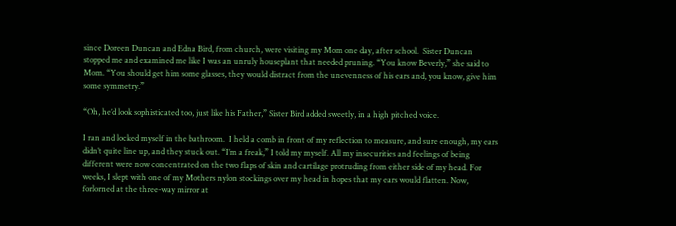since Doreen Duncan and Edna Bird, from church, were visiting my Mom one day, after school.  Sister Duncan stopped me and examined me like I was an unruly houseplant that needed pruning. “You know Beverly,” she said to Mom. “You should get him some glasses, they would distract from the unevenness of his ears and, you know, give him some symmetry.”

“Oh, he’d look sophisticated too, just like his Father,” Sister Bird added sweetly, in a high pitched voice.

I ran and locked myself in the bathroom.  I held a comb in front of my reflection to measure, and sure enough, my ears didn’t quite line up, and they stuck out. “I’m a freak,” I told my myself. All my insecurities and feelings of being different were now concentrated on the two flaps of skin and cartilage protruding from either side of my head. For weeks, I slept with one of my Mothers nylon stockings over my head in hopes that my ears would flatten. Now, forlorned at the three-way mirror at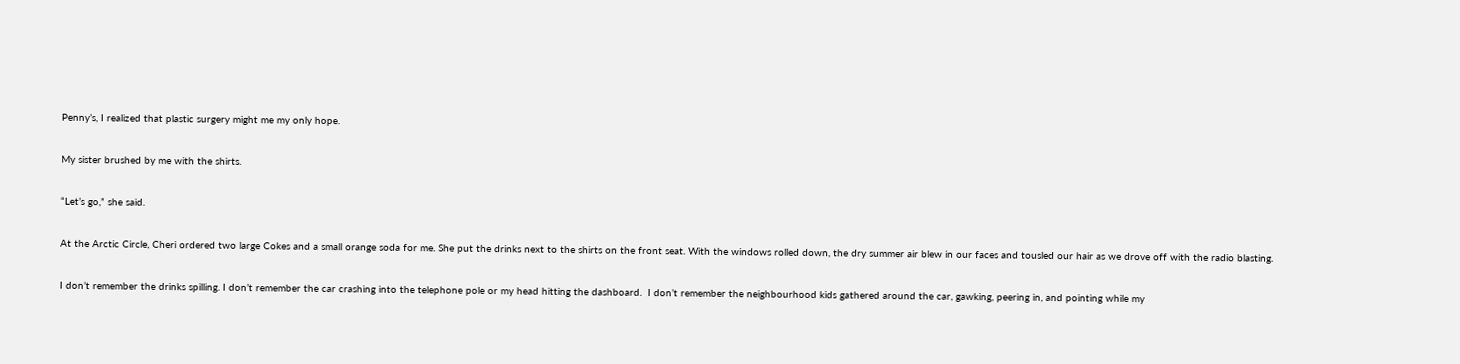Penny’s, I realized that plastic surgery might me my only hope.

My sister brushed by me with the shirts.

“Let’s go,” she said.

At the Arctic Circle, Cheri ordered two large Cokes and a small orange soda for me. She put the drinks next to the shirts on the front seat. With the windows rolled down, the dry summer air blew in our faces and tousled our hair as we drove off with the radio blasting.

I don’t remember the drinks spilling. I don’t remember the car crashing into the telephone pole or my head hitting the dashboard.  I don’t remember the neighbourhood kids gathered around the car, gawking, peering in, and pointing while my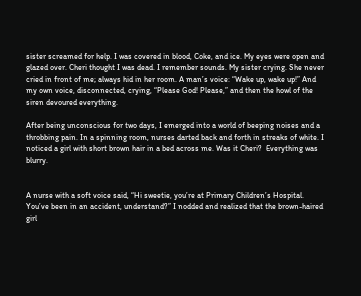sister screamed for help. I was covered in blood, Coke, and ice. My eyes were open and glazed over. Cheri thought I was dead. I remember sounds. My sister crying. She never cried in front of me; always hid in her room. A man’s voice: “Wake up, wake up!” And my own voice, disconnected, crying, “Please God! Please,” and then the howl of the siren devoured everything.

After being unconscious for two days, I emerged into a world of beeping noises and a throbbing pain. In a spinning room, nurses darted back and forth in streaks of white. I noticed a girl with short brown hair in a bed across me. Was it Cheri?  Everything was blurry.


A nurse with a soft voice said, “Hi sweetie, you’re at Primary Children’s Hospital. You’ve been in an accident, understand?” I nodded and realized that the brown-haired girl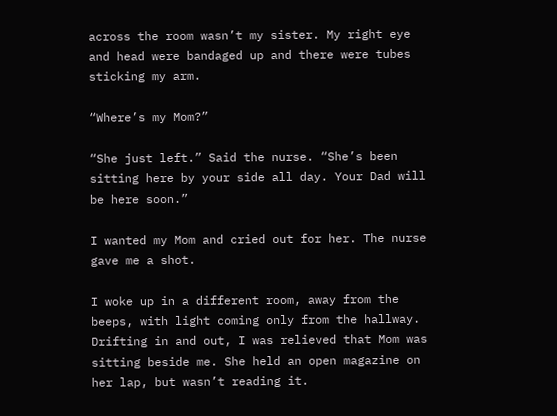across the room wasn’t my sister. My right eye and head were bandaged up and there were tubes sticking my arm.

“Where’s my Mom?”

“She just left.” Said the nurse. “She’s been sitting here by your side all day. Your Dad will be here soon.”

I wanted my Mom and cried out for her. The nurse gave me a shot.

I woke up in a different room, away from the beeps, with light coming only from the hallway. Drifting in and out, I was relieved that Mom was sitting beside me. She held an open magazine on her lap, but wasn’t reading it.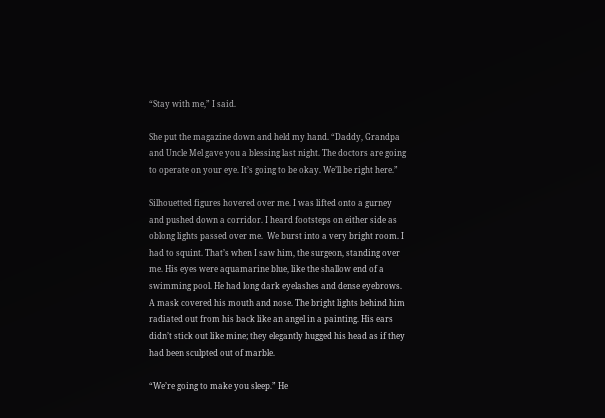“Stay with me,” I said.

She put the magazine down and held my hand. “Daddy, Grandpa and Uncle Mel gave you a blessing last night. The doctors are going to operate on your eye. It’s going to be okay. We’ll be right here.”

Silhouetted figures hovered over me. I was lifted onto a gurney and pushed down a corridor. I heard footsteps on either side as oblong lights passed over me.  We burst into a very bright room. I had to squint. That’s when I saw him, the surgeon, standing over me. His eyes were aquamarine blue, like the shallow end of a swimming pool. He had long dark eyelashes and dense eyebrows. A mask covered his mouth and nose. The bright lights behind him radiated out from his back like an angel in a painting. His ears didn’t stick out like mine; they elegantly hugged his head as if they had been sculpted out of marble.

“We’re going to make you sleep.” He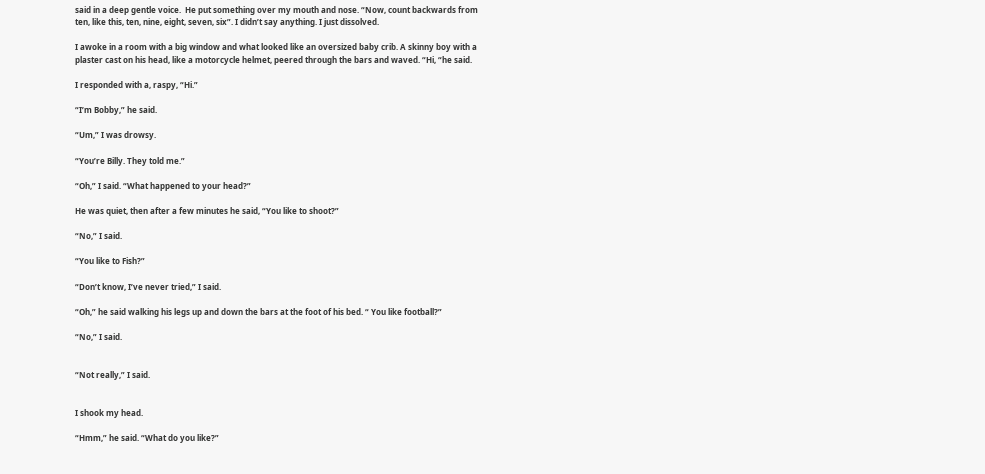said in a deep gentle voice.  He put something over my mouth and nose. “Now, count backwards from ten, like this, ten, nine, eight, seven, six”. I didn’t say anything. I just dissolved.

I awoke in a room with a big window and what looked like an oversized baby crib. A skinny boy with a plaster cast on his head, like a motorcycle helmet, peered through the bars and waved. “Hi, “he said.

I responded with a, raspy, “Hi.”

“I’m Bobby,” he said.

“Um,” I was drowsy.

“You’re Billy. They told me.”

“Oh,” I said. “What happened to your head?”

He was quiet, then after a few minutes he said, “You like to shoot?”

“No,” I said.

“You like to Fish?”

“Don’t know, I’ve never tried,” I said.

“Oh,” he said walking his legs up and down the bars at the foot of his bed. “ You like football?”

“No,” I said.


“Not really,” I said.


I shook my head.

“Hmm,” he said. “What do you like?”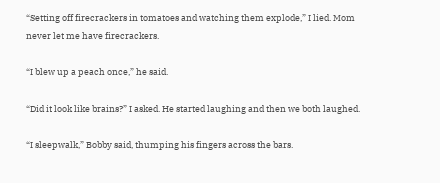“Setting off firecrackers in tomatoes and watching them explode,” I lied. Mom never let me have firecrackers.

“I blew up a peach once,” he said.

“Did it look like brains?” I asked. He started laughing and then we both laughed.

“I sleepwalk,” Bobby said, thumping his fingers across the bars.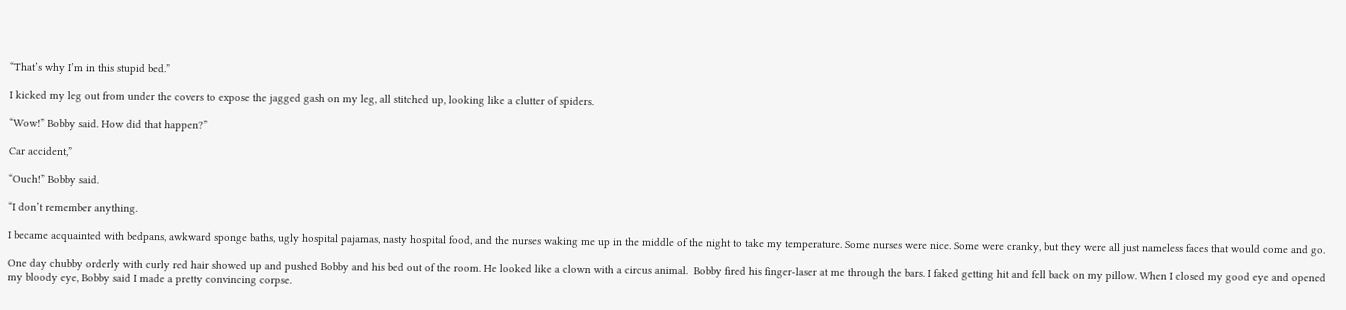“That’s why I’m in this stupid bed.”

I kicked my leg out from under the covers to expose the jagged gash on my leg, all stitched up, looking like a clutter of spiders.

“Wow!” Bobby said. How did that happen?”

Car accident,”

“Ouch!” Bobby said.

“I don’t remember anything.

I became acquainted with bedpans, awkward sponge baths, ugly hospital pajamas, nasty hospital food, and the nurses waking me up in the middle of the night to take my temperature. Some nurses were nice. Some were cranky, but they were all just nameless faces that would come and go.

One day chubby orderly with curly red hair showed up and pushed Bobby and his bed out of the room. He looked like a clown with a circus animal.  Bobby fired his finger-laser at me through the bars. I faked getting hit and fell back on my pillow. When I closed my good eye and opened my bloody eye, Bobby said I made a pretty convincing corpse.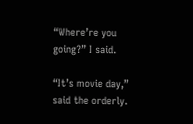“Where’re you going?” I said.

“It’s movie day,” said the orderly.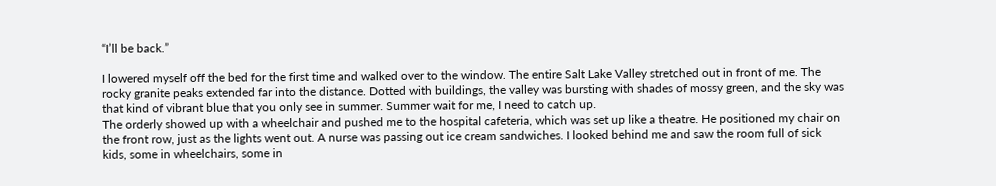“I’ll be back.”

I lowered myself off the bed for the first time and walked over to the window. The entire Salt Lake Valley stretched out in front of me. The rocky granite peaks extended far into the distance. Dotted with buildings, the valley was bursting with shades of mossy green, and the sky was that kind of vibrant blue that you only see in summer. Summer wait for me, I need to catch up.
The orderly showed up with a wheelchair and pushed me to the hospital cafeteria, which was set up like a theatre. He positioned my chair on the front row, just as the lights went out. A nurse was passing out ice cream sandwiches. I looked behind me and saw the room full of sick kids, some in wheelchairs, some in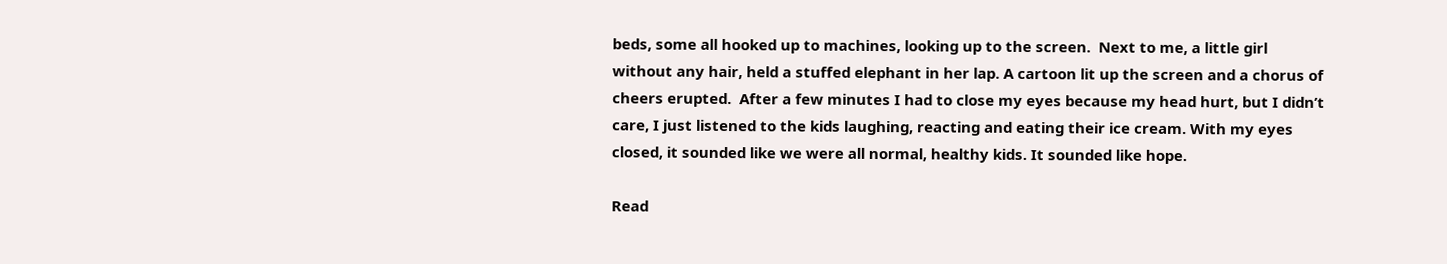beds, some all hooked up to machines, looking up to the screen.  Next to me, a little girl without any hair, held a stuffed elephant in her lap. A cartoon lit up the screen and a chorus of cheers erupted.  After a few minutes I had to close my eyes because my head hurt, but I didn’t care, I just listened to the kids laughing, reacting and eating their ice cream. With my eyes closed, it sounded like we were all normal, healthy kids. It sounded like hope.

Read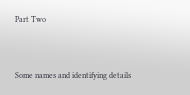Part Two



Some names and identifying details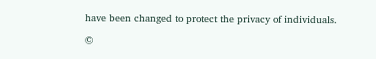have been changed to protect the privacy of individuals.

©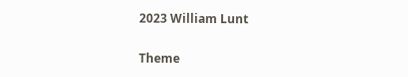2023 William Lunt

Theme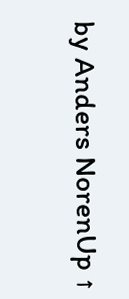by Anders NorenUp ↑